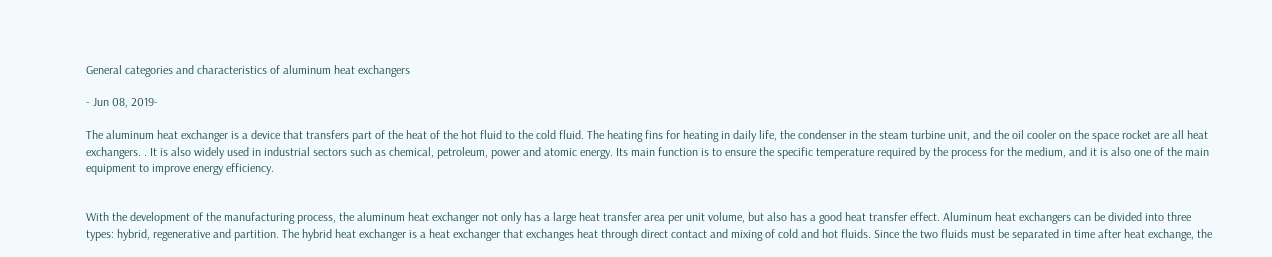General categories and characteristics of aluminum heat exchangers

- Jun 08, 2019-

The aluminum heat exchanger is a device that transfers part of the heat of the hot fluid to the cold fluid. The heating fins for heating in daily life, the condenser in the steam turbine unit, and the oil cooler on the space rocket are all heat exchangers. . It is also widely used in industrial sectors such as chemical, petroleum, power and atomic energy. Its main function is to ensure the specific temperature required by the process for the medium, and it is also one of the main equipment to improve energy efficiency.


With the development of the manufacturing process, the aluminum heat exchanger not only has a large heat transfer area per unit volume, but also has a good heat transfer effect. Aluminum heat exchangers can be divided into three types: hybrid, regenerative and partition. The hybrid heat exchanger is a heat exchanger that exchanges heat through direct contact and mixing of cold and hot fluids. Since the two fluids must be separated in time after heat exchange, the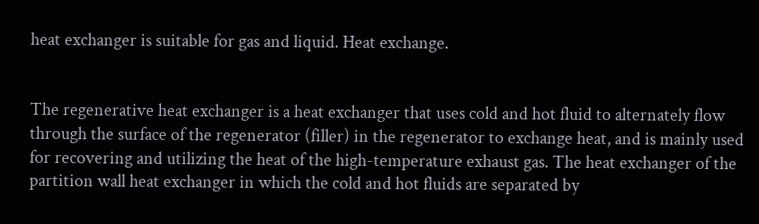heat exchanger is suitable for gas and liquid. Heat exchange.


The regenerative heat exchanger is a heat exchanger that uses cold and hot fluid to alternately flow through the surface of the regenerator (filler) in the regenerator to exchange heat, and is mainly used for recovering and utilizing the heat of the high-temperature exhaust gas. The heat exchanger of the partition wall heat exchanger in which the cold and hot fluids are separated by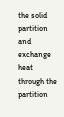the solid partition and exchange heat through the partition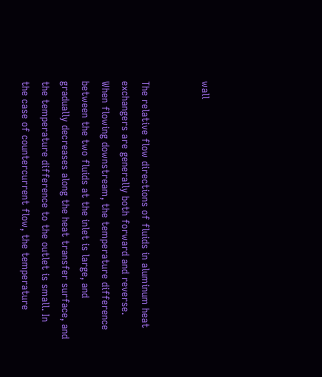wall


The relative flow directions of fluids in aluminum heat exchangers are generally both forward and reverse. When flowing downstream, the temperature difference between the two fluids at the inlet is large, and gradually decreases along the heat transfer surface, and the temperature difference to the outlet is small. In the case of countercurrent flow, the temperature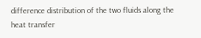difference distribution of the two fluids along the heat transfer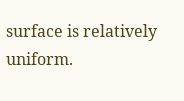surface is relatively uniform.